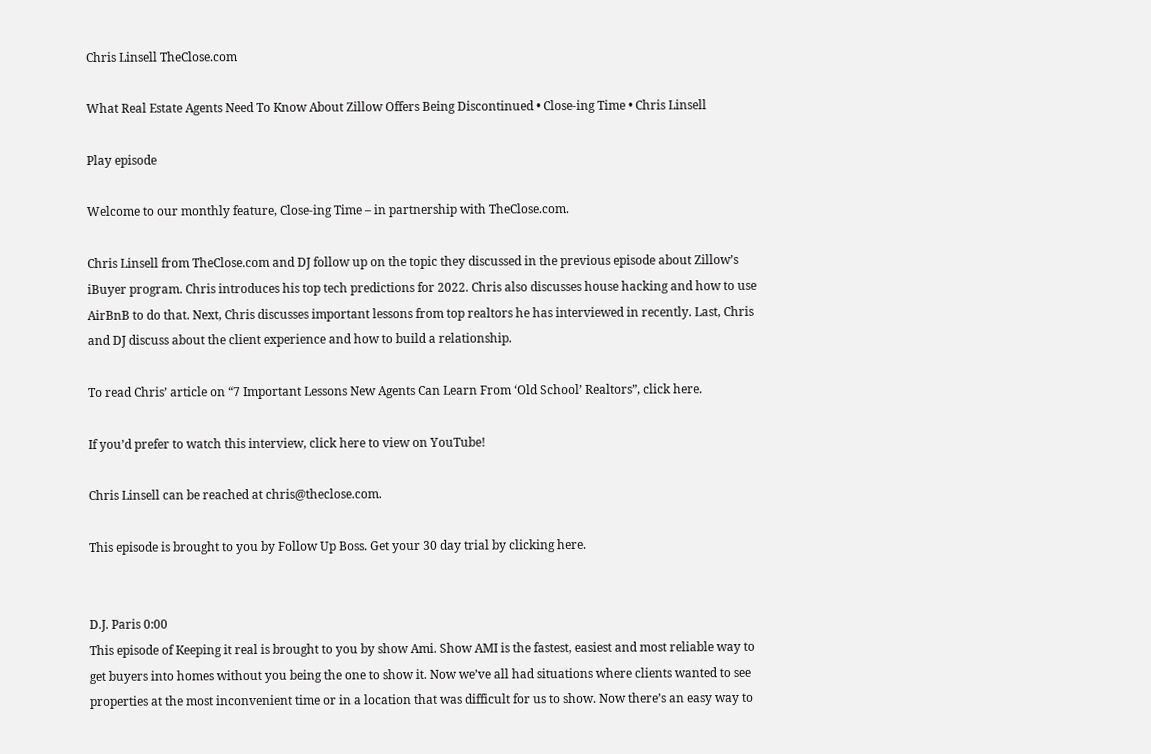Chris Linsell TheClose.com

What Real Estate Agents Need To Know About Zillow Offers Being Discontinued • Close-ing Time • Chris Linsell

Play episode

Welcome to our monthly feature, Close-ing Time – in partnership with TheClose.com.

Chris Linsell from TheClose.com and DJ follow up on the topic they discussed in the previous episode about Zillow’s iBuyer program. Chris introduces his top tech predictions for 2022. Chris also discusses house hacking and how to use AirBnB to do that. Next, Chris discusses important lessons from top realtors he has interviewed in recently. Last, Chris and DJ discuss about the client experience and how to build a relationship.

To read Chris’ article on “7 Important Lessons New Agents Can Learn From ‘Old School’ Realtors”, click here.

If you’d prefer to watch this interview, click here to view on YouTube!

Chris Linsell can be reached at chris@theclose.com.

This episode is brought to you by Follow Up Boss. Get your 30 day trial by clicking here.


D.J. Paris 0:00
This episode of Keeping it real is brought to you by show Ami. Show AMI is the fastest, easiest and most reliable way to get buyers into homes without you being the one to show it. Now we’ve all had situations where clients wanted to see properties at the most inconvenient time or in a location that was difficult for us to show. Now there’s an easy way to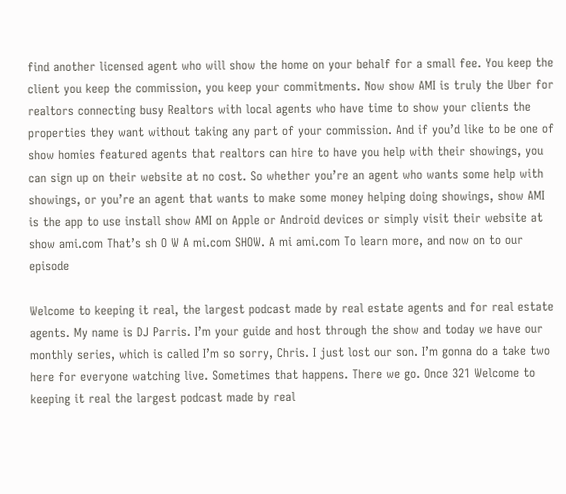find another licensed agent who will show the home on your behalf for a small fee. You keep the client you keep the commission, you keep your commitments. Now show AMI is truly the Uber for realtors connecting busy Realtors with local agents who have time to show your clients the properties they want without taking any part of your commission. And if you’d like to be one of show homies featured agents that realtors can hire to have you help with their showings, you can sign up on their website at no cost. So whether you’re an agent who wants some help with showings, or you’re an agent that wants to make some money helping doing showings, show AMI is the app to use install show AMI on Apple or Android devices or simply visit their website at show ami.com That’s sh O W A mi.com SHOW. A mi ami.com To learn more, and now on to our episode

Welcome to keeping it real, the largest podcast made by real estate agents and for real estate agents. My name is DJ Parris. I’m your guide and host through the show and today we have our monthly series, which is called I’m so sorry, Chris. I just lost our son. I’m gonna do a take two here for everyone watching live. Sometimes that happens. There we go. Once 321 Welcome to keeping it real the largest podcast made by real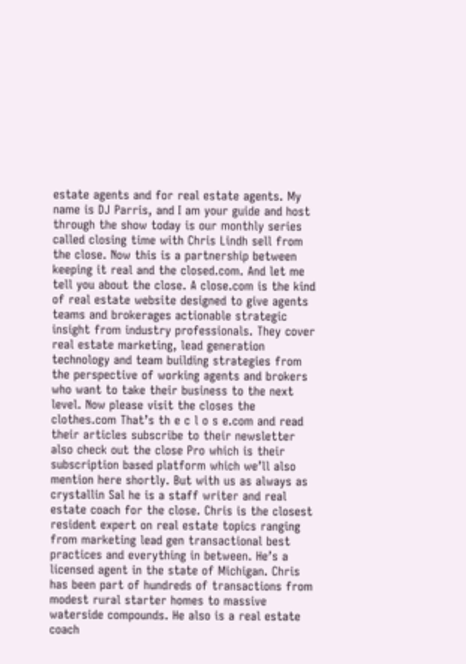estate agents and for real estate agents. My name is DJ Parris, and I am your guide and host through the show today is our monthly series called closing time with Chris Lindh sell from the close. Now this is a partnership between keeping it real and the closed.com. And let me tell you about the close. A close.com is the kind of real estate website designed to give agents teams and brokerages actionable strategic insight from industry professionals. They cover real estate marketing, lead generation technology and team building strategies from the perspective of working agents and brokers who want to take their business to the next level. Now please visit the closes the clothes.com That’s th e c l o s e.com and read their articles subscribe to their newsletter also check out the close Pro which is their subscription based platform which we’ll also mention here shortly. But with us as always as crystallin Sal he is a staff writer and real estate coach for the close. Chris is the closest resident expert on real estate topics ranging from marketing lead gen transactional best practices and everything in between. He’s a licensed agent in the state of Michigan. Chris has been part of hundreds of transactions from modest rural starter homes to massive waterside compounds. He also is a real estate coach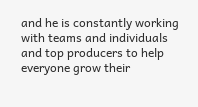and he is constantly working with teams and individuals and top producers to help everyone grow their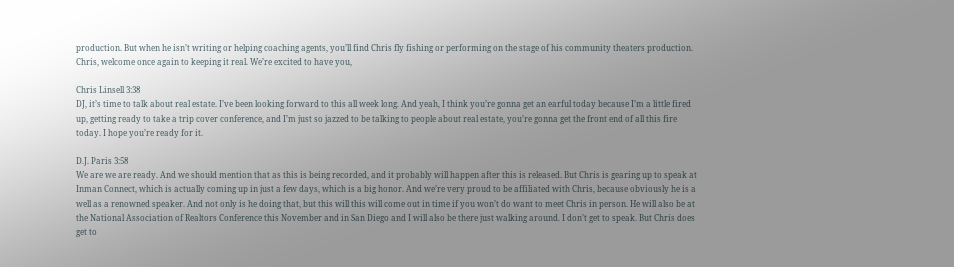production. But when he isn’t writing or helping coaching agents, you’ll find Chris fly fishing or performing on the stage of his community theaters production. Chris, welcome once again to keeping it real. We’re excited to have you,

Chris Linsell 3:38
DJ, it’s time to talk about real estate. I’ve been looking forward to this all week long. And yeah, I think you’re gonna get an earful today because I’m a little fired up, getting ready to take a trip cover conference, and I’m just so jazzed to be talking to people about real estate, you’re gonna get the front end of all this fire today. I hope you’re ready for it.

D.J. Paris 3:58
We are we are ready. And we should mention that as this is being recorded, and it probably will happen after this is released. But Chris is gearing up to speak at Inman Connect, which is actually coming up in just a few days, which is a big honor. And we’re very proud to be affiliated with Chris, because obviously he is a well as a renowned speaker. And not only is he doing that, but this will this will come out in time if you won’t do want to meet Chris in person. He will also be at the National Association of Realtors Conference this November and in San Diego and I will also be there just walking around. I don’t get to speak. But Chris does get to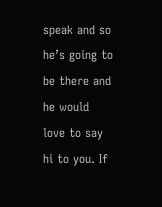speak and so he’s going to be there and he would love to say hi to you. If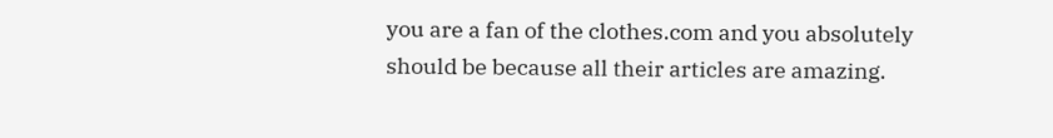you are a fan of the clothes.com and you absolutely should be because all their articles are amazing.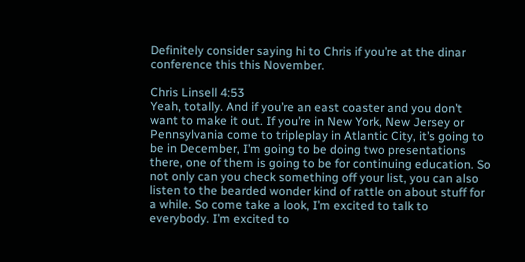Definitely consider saying hi to Chris if you’re at the dinar conference this this November.

Chris Linsell 4:53
Yeah, totally. And if you’re an east coaster and you don’t want to make it out. If you’re in New York, New Jersey or Pennsylvania come to tripleplay in Atlantic City, it’s going to be in December, I’m going to be doing two presentations there, one of them is going to be for continuing education. So not only can you check something off your list, you can also listen to the bearded wonder kind of rattle on about stuff for a while. So come take a look, I’m excited to talk to everybody. I’m excited to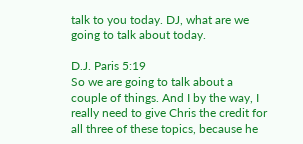talk to you today. DJ, what are we going to talk about today.

D.J. Paris 5:19
So we are going to talk about a couple of things. And I by the way, I really need to give Chris the credit for all three of these topics, because he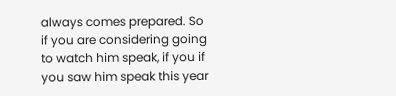always comes prepared. So if you are considering going to watch him speak, if you if you saw him speak this year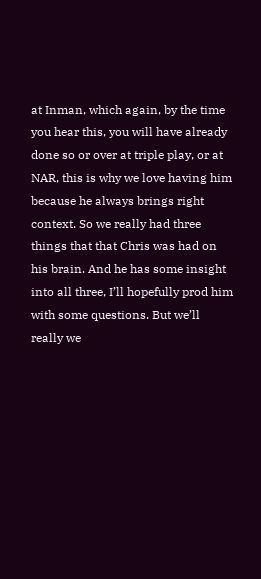at Inman, which again, by the time you hear this, you will have already done so or over at triple play, or at NAR, this is why we love having him because he always brings right context. So we really had three things that that Chris was had on his brain. And he has some insight into all three, I’ll hopefully prod him with some questions. But we’ll really we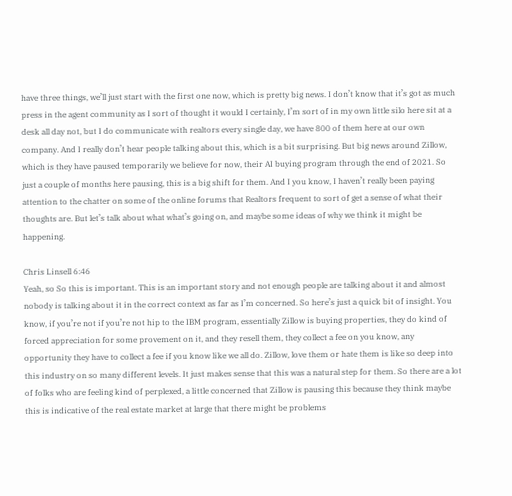have three things, we’ll just start with the first one now, which is pretty big news. I don’t know that it’s got as much press in the agent community as I sort of thought it would I certainly, I’m sort of in my own little silo here sit at a desk all day not, but I do communicate with realtors every single day, we have 800 of them here at our own company. And I really don’t hear people talking about this, which is a bit surprising. But big news around Zillow, which is they have paused temporarily we believe for now, their AI buying program through the end of 2021. So just a couple of months here pausing, this is a big shift for them. And I you know, I haven’t really been paying attention to the chatter on some of the online forums that Realtors frequent to sort of get a sense of what their thoughts are. But let’s talk about what what’s going on, and maybe some ideas of why we think it might be happening.

Chris Linsell 6:46
Yeah, so So this is important. This is an important story and not enough people are talking about it and almost nobody is talking about it in the correct context as far as I’m concerned. So here’s just a quick bit of insight. You know, if you’re not if you’re not hip to the IBM program, essentially Zillow is buying properties, they do kind of forced appreciation for some provement on it, and they resell them, they collect a fee on you know, any opportunity they have to collect a fee if you know like we all do. Zillow, love them or hate them is like so deep into this industry on so many different levels. It just makes sense that this was a natural step for them. So there are a lot of folks who are feeling kind of perplexed, a little concerned that Zillow is pausing this because they think maybe this is indicative of the real estate market at large that there might be problems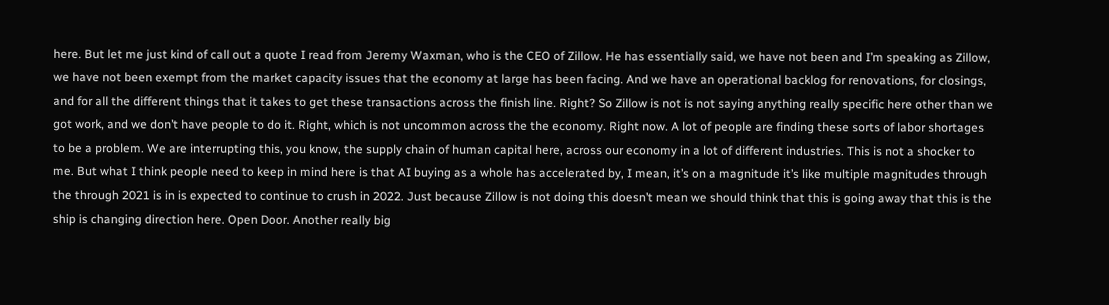here. But let me just kind of call out a quote I read from Jeremy Waxman, who is the CEO of Zillow. He has essentially said, we have not been and I’m speaking as Zillow, we have not been exempt from the market capacity issues that the economy at large has been facing. And we have an operational backlog for renovations, for closings, and for all the different things that it takes to get these transactions across the finish line. Right? So Zillow is not is not saying anything really specific here other than we got work, and we don’t have people to do it. Right, which is not uncommon across the the economy. Right now. A lot of people are finding these sorts of labor shortages to be a problem. We are interrupting this, you know, the supply chain of human capital here, across our economy in a lot of different industries. This is not a shocker to me. But what I think people need to keep in mind here is that AI buying as a whole has accelerated by, I mean, it’s on a magnitude it’s like multiple magnitudes through the through 2021 is in is expected to continue to crush in 2022. Just because Zillow is not doing this doesn’t mean we should think that this is going away that this is the ship is changing direction here. Open Door. Another really big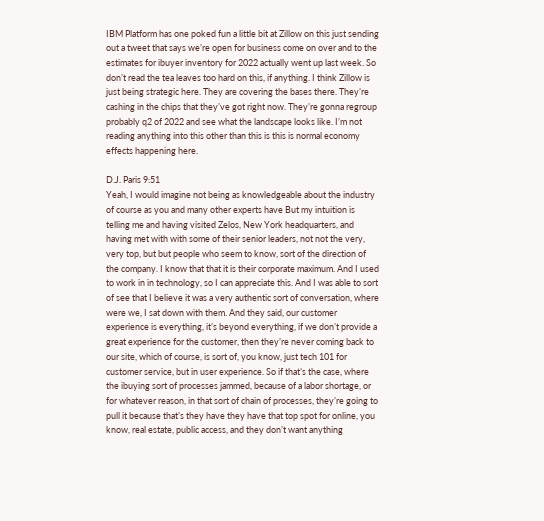IBM Platform has one poked fun a little bit at Zillow on this just sending out a tweet that says we’re open for business come on over and to the estimates for ibuyer inventory for 2022 actually went up last week. So don’t read the tea leaves too hard on this, if anything. I think Zillow is just being strategic here. They are covering the bases there. They’re cashing in the chips that they’ve got right now. They’re gonna regroup probably q2 of 2022 and see what the landscape looks like. I’m not reading anything into this other than this is this is normal economy effects happening here.

D.J. Paris 9:51
Yeah, I would imagine not being as knowledgeable about the industry of course as you and many other experts have But my intuition is telling me and having visited Zelos, New York headquarters, and having met with with some of their senior leaders, not not the very, very top, but but people who seem to know, sort of the direction of the company. I know that that it is their corporate maximum. And I used to work in in technology, so I can appreciate this. And I was able to sort of see that I believe it was a very authentic sort of conversation, where were we, I sat down with them. And they said, our customer experience is everything, it’s beyond everything, if we don’t provide a great experience for the customer, then they’re never coming back to our site, which of course, is sort of, you know, just tech 101 for customer service, but in user experience. So if that’s the case, where the ibuying sort of processes jammed, because of a labor shortage, or for whatever reason, in that sort of chain of processes, they’re going to pull it because that’s they have they have that top spot for online, you know, real estate, public access, and they don’t want anything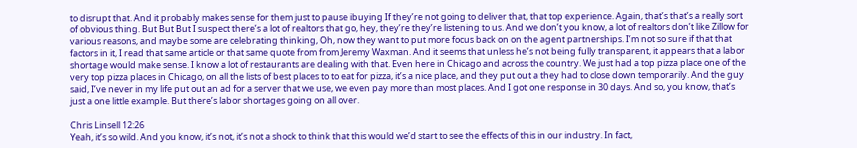to disrupt that. And it probably makes sense for them just to pause ibuying If they’re not going to deliver that, that top experience. Again, that’s that’s a really sort of obvious thing. But But But I suspect there’s a lot of realtors that go, hey, they’re they’re listening to us. And we don’t you know, a lot of realtors don’t like Zillow for various reasons, and maybe some are celebrating thinking, Oh, now they want to put more focus back on on the agent partnerships. I’m not so sure if that that factors in it, I read that same article or that same quote from from Jeremy Waxman. And it seems that unless he’s not being fully transparent, it appears that a labor shortage would make sense. I know a lot of restaurants are dealing with that. Even here in Chicago and across the country. We just had a top pizza place one of the very top pizza places in Chicago, on all the lists of best places to to eat for pizza, it’s a nice place, and they put out a they had to close down temporarily. And the guy said, I’ve never in my life put out an ad for a server that we use, we even pay more than most places. And I got one response in 30 days. And so, you know, that’s just a one little example. But there’s labor shortages going on all over.

Chris Linsell 12:26
Yeah, it’s so wild. And you know, it’s not, it’s not a shock to think that this would we’d start to see the effects of this in our industry. In fact,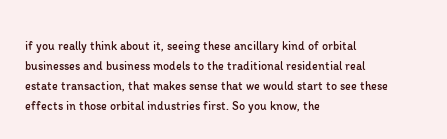if you really think about it, seeing these ancillary kind of orbital businesses and business models to the traditional residential real estate transaction, that makes sense that we would start to see these effects in those orbital industries first. So you know, the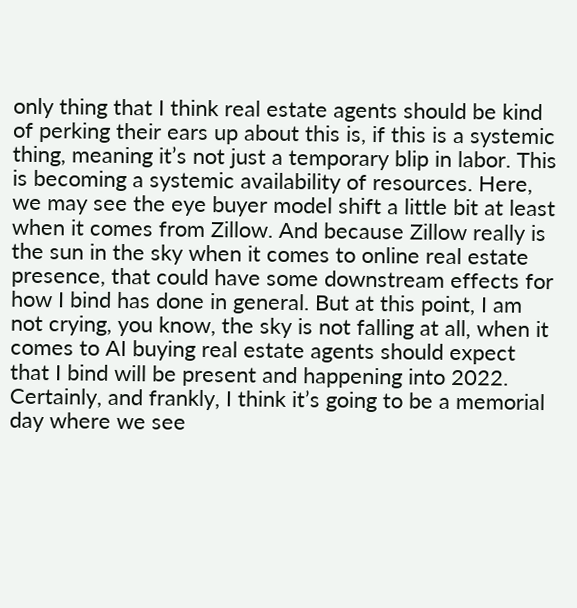only thing that I think real estate agents should be kind of perking their ears up about this is, if this is a systemic thing, meaning it’s not just a temporary blip in labor. This is becoming a systemic availability of resources. Here, we may see the eye buyer model shift a little bit at least when it comes from Zillow. And because Zillow really is the sun in the sky when it comes to online real estate presence, that could have some downstream effects for how I bind has done in general. But at this point, I am not crying, you know, the sky is not falling at all, when it comes to AI buying real estate agents should expect that I bind will be present and happening into 2022. Certainly, and frankly, I think it’s going to be a memorial day where we see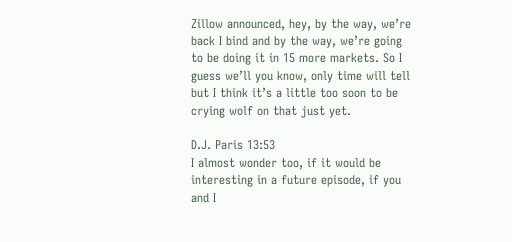Zillow announced, hey, by the way, we’re back I bind and by the way, we’re going to be doing it in 15 more markets. So I guess we’ll you know, only time will tell but I think it’s a little too soon to be crying wolf on that just yet.

D.J. Paris 13:53
I almost wonder too, if it would be interesting in a future episode, if you and I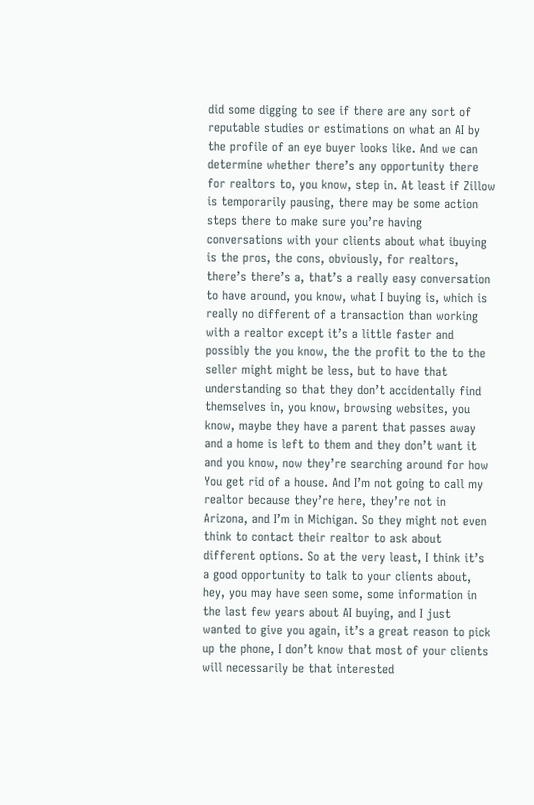did some digging to see if there are any sort of reputable studies or estimations on what an AI by the profile of an eye buyer looks like. And we can determine whether there’s any opportunity there for realtors to, you know, step in. At least if Zillow is temporarily pausing, there may be some action steps there to make sure you’re having conversations with your clients about what ibuying is the pros, the cons, obviously, for realtors, there’s there’s a, that’s a really easy conversation to have around, you know, what I buying is, which is really no different of a transaction than working with a realtor except it’s a little faster and possibly the you know, the the profit to the to the seller might might be less, but to have that understanding so that they don’t accidentally find themselves in, you know, browsing websites, you know, maybe they have a parent that passes away and a home is left to them and they don’t want it and you know, now they’re searching around for how You get rid of a house. And I’m not going to call my realtor because they’re here, they’re not in Arizona, and I’m in Michigan. So they might not even think to contact their realtor to ask about different options. So at the very least, I think it’s a good opportunity to talk to your clients about, hey, you may have seen some, some information in the last few years about AI buying, and I just wanted to give you again, it’s a great reason to pick up the phone, I don’t know that most of your clients will necessarily be that interested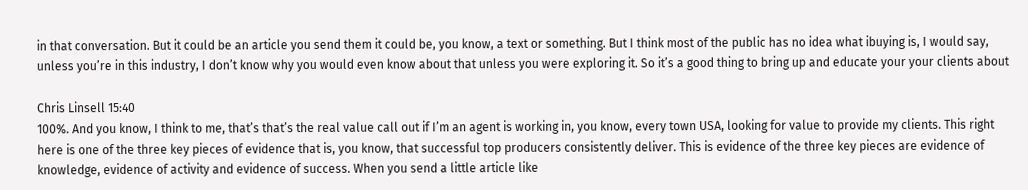in that conversation. But it could be an article you send them it could be, you know, a text or something. But I think most of the public has no idea what ibuying is, I would say, unless you’re in this industry, I don’t know why you would even know about that unless you were exploring it. So it’s a good thing to bring up and educate your your clients about

Chris Linsell 15:40
100%. And you know, I think to me, that’s that’s the real value call out if I’m an agent is working in, you know, every town USA, looking for value to provide my clients. This right here is one of the three key pieces of evidence that is, you know, that successful top producers consistently deliver. This is evidence of the three key pieces are evidence of knowledge, evidence of activity and evidence of success. When you send a little article like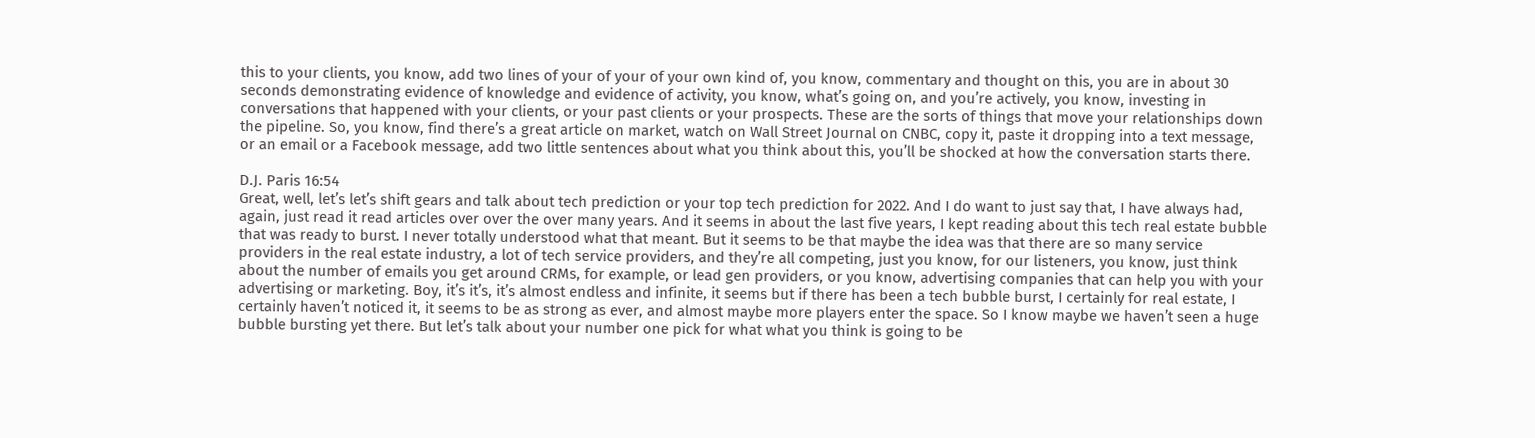this to your clients, you know, add two lines of your of your of your own kind of, you know, commentary and thought on this, you are in about 30 seconds demonstrating evidence of knowledge and evidence of activity, you know, what’s going on, and you’re actively, you know, investing in conversations that happened with your clients, or your past clients or your prospects. These are the sorts of things that move your relationships down the pipeline. So, you know, find there’s a great article on market, watch on Wall Street Journal on CNBC, copy it, paste it dropping into a text message, or an email or a Facebook message, add two little sentences about what you think about this, you’ll be shocked at how the conversation starts there.

D.J. Paris 16:54
Great, well, let’s let’s shift gears and talk about tech prediction or your top tech prediction for 2022. And I do want to just say that, I have always had, again, just read it read articles over over the over many years. And it seems in about the last five years, I kept reading about this tech real estate bubble that was ready to burst. I never totally understood what that meant. But it seems to be that maybe the idea was that there are so many service providers in the real estate industry, a lot of tech service providers, and they’re all competing, just you know, for our listeners, you know, just think about the number of emails you get around CRMs, for example, or lead gen providers, or you know, advertising companies that can help you with your advertising or marketing. Boy, it’s it’s, it’s almost endless and infinite, it seems but if there has been a tech bubble burst, I certainly for real estate, I certainly haven’t noticed it, it seems to be as strong as ever, and almost maybe more players enter the space. So I know maybe we haven’t seen a huge bubble bursting yet there. But let’s talk about your number one pick for what what you think is going to be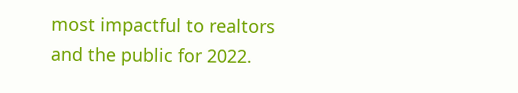most impactful to realtors and the public for 2022.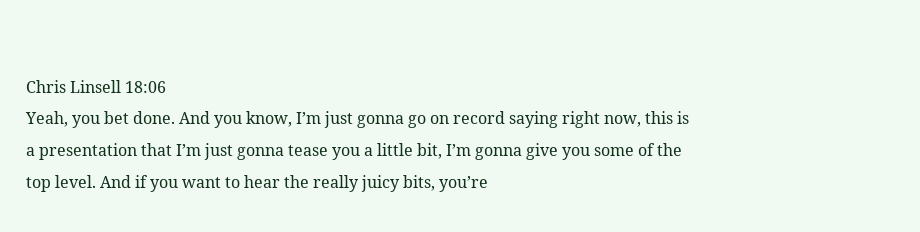Chris Linsell 18:06
Yeah, you bet done. And you know, I’m just gonna go on record saying right now, this is a presentation that I’m just gonna tease you a little bit, I’m gonna give you some of the top level. And if you want to hear the really juicy bits, you’re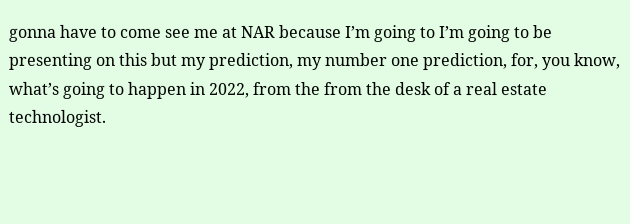gonna have to come see me at NAR because I’m going to I’m going to be presenting on this but my prediction, my number one prediction, for, you know, what’s going to happen in 2022, from the from the desk of a real estate technologist.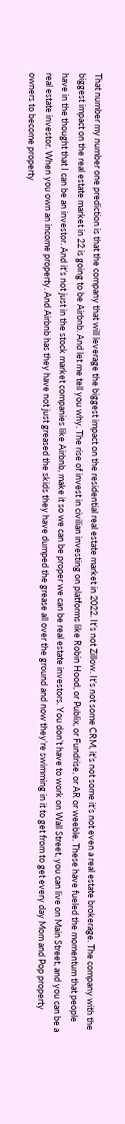That number my number one prediction is that the company that will leverage the biggest impact on the residential real estate market in 2022. It’s not Zillow. It’s not some CRM, it’s not some it’s not even a real estate brokerage. The company with the biggest impact on the real estate market in 22 is going to be Airbnb. And let me tell you why. The rise of invest in civilian investing on platforms like Robin Hood, or Publix, or Fundrise, or AR or weeble. These have fueled the momentum that people have in the thought that I can be an investor. And it’s not just in the stock market companies like Airbnb, make it so we can be proper we can be real estate investors. You don’t have to work on Wall Street, you can live on Main Street, and you can be a real estate investor. When you own an income property. And Airbnb has they have not just greased the skids they have dumped the grease all over the ground and now they’re swimming in it to get from to get every day Mom and Pop property owners to become property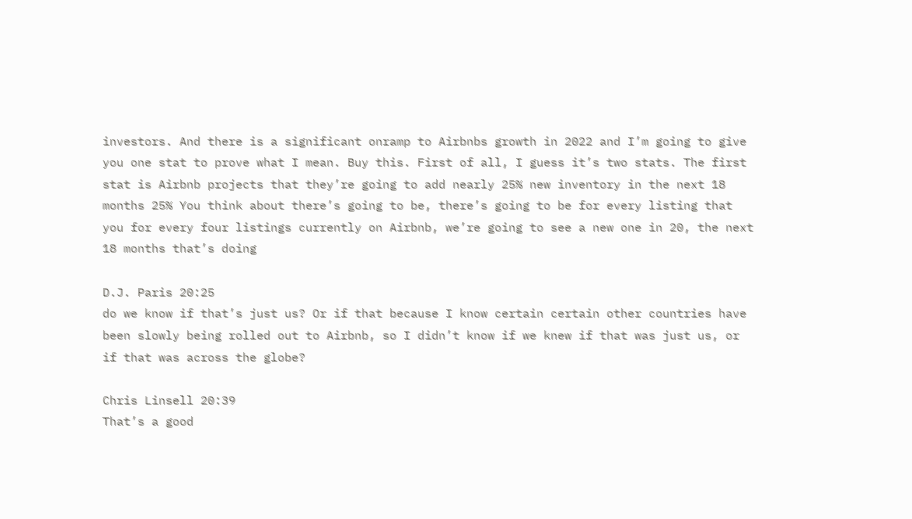investors. And there is a significant onramp to Airbnbs growth in 2022 and I’m going to give you one stat to prove what I mean. Buy this. First of all, I guess it’s two stats. The first stat is Airbnb projects that they’re going to add nearly 25% new inventory in the next 18 months 25% You think about there’s going to be, there’s going to be for every listing that you for every four listings currently on Airbnb, we’re going to see a new one in 20, the next 18 months that’s doing

D.J. Paris 20:25
do we know if that’s just us? Or if that because I know certain certain other countries have been slowly being rolled out to Airbnb, so I didn’t know if we knew if that was just us, or if that was across the globe?

Chris Linsell 20:39
That’s a good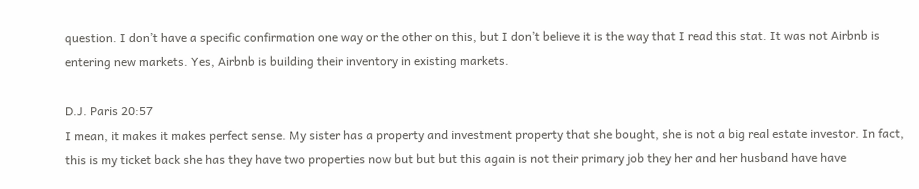question. I don’t have a specific confirmation one way or the other on this, but I don’t believe it is the way that I read this stat. It was not Airbnb is entering new markets. Yes, Airbnb is building their inventory in existing markets.

D.J. Paris 20:57
I mean, it makes it makes perfect sense. My sister has a property and investment property that she bought, she is not a big real estate investor. In fact, this is my ticket back she has they have two properties now but but but this again is not their primary job they her and her husband have have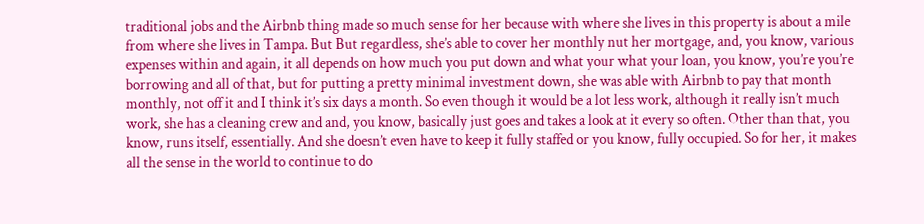traditional jobs and the Airbnb thing made so much sense for her because with where she lives in this property is about a mile from where she lives in Tampa. But But regardless, she’s able to cover her monthly nut her mortgage, and, you know, various expenses within and again, it all depends on how much you put down and what your what your loan, you know, you’re you’re borrowing and all of that, but for putting a pretty minimal investment down, she was able with Airbnb to pay that month monthly, not off it and I think it’s six days a month. So even though it would be a lot less work, although it really isn’t much work, she has a cleaning crew and and, you know, basically just goes and takes a look at it every so often. Other than that, you know, runs itself, essentially. And she doesn’t even have to keep it fully staffed or you know, fully occupied. So for her, it makes all the sense in the world to continue to do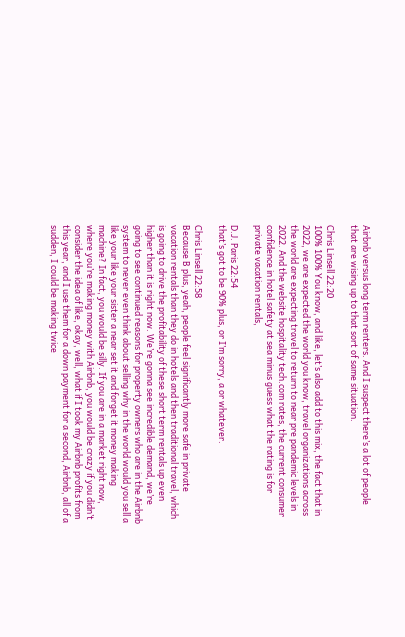Airbnb versus long term renters. And I suspect there’s a lot of people that are wising up to that sort of same situation.

Chris Linsell 22:20
100% 100% You know, and like, let’s also add to this mix, the fact that in 2022, we are expected the world you know, travel organizations across the world are expecting travel to return to near pre pandemic levels in 2022. And the website hospitality tech.com rates, the current consumer confidence in hotel safety at sea minus guess what the rating is for private vacation rentals,

D.J. Paris 22:54
that’s got to be 90% plus, or I’m sorry, a or whatever.

Chris Linsell 22:58
Because B plus, yeah, people feel significantly more safe in private vacation rentals than they do in hotels and then traditional travel, which is going to drive the profitability of these short term rentals up even higher than it is right now. We’re gonna see incredible demand, we’re going to see continued reasons for property owners who are in the Airbnb system to never even think about selling why in the world would you sell a like your like your sister a near set it and forget it money making machine? In fact, you would be silly. If you are in a market right now, where you’re making money with Airbnb, you would be crazy if you didn’t consider the idea of like, okay, well, what if I took my Airbnb profits from this year, and I use them for a down payment for a second, Airbnb, all of a sudden, I could be making twice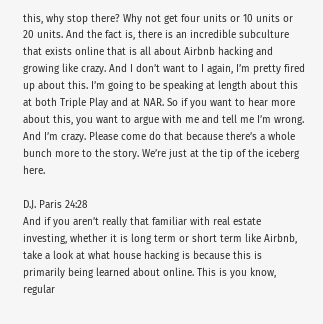this, why stop there? Why not get four units or 10 units or 20 units. And the fact is, there is an incredible subculture that exists online that is all about Airbnb hacking and growing like crazy. And I don’t want to I again, I’m pretty fired up about this. I’m going to be speaking at length about this at both Triple Play and at NAR. So if you want to hear more about this, you want to argue with me and tell me I’m wrong. And I’m crazy. Please come do that because there’s a whole bunch more to the story. We’re just at the tip of the iceberg here.

D.J. Paris 24:28
And if you aren’t really that familiar with real estate investing, whether it is long term or short term like Airbnb, take a look at what house hacking is because this is primarily being learned about online. This is you know, regular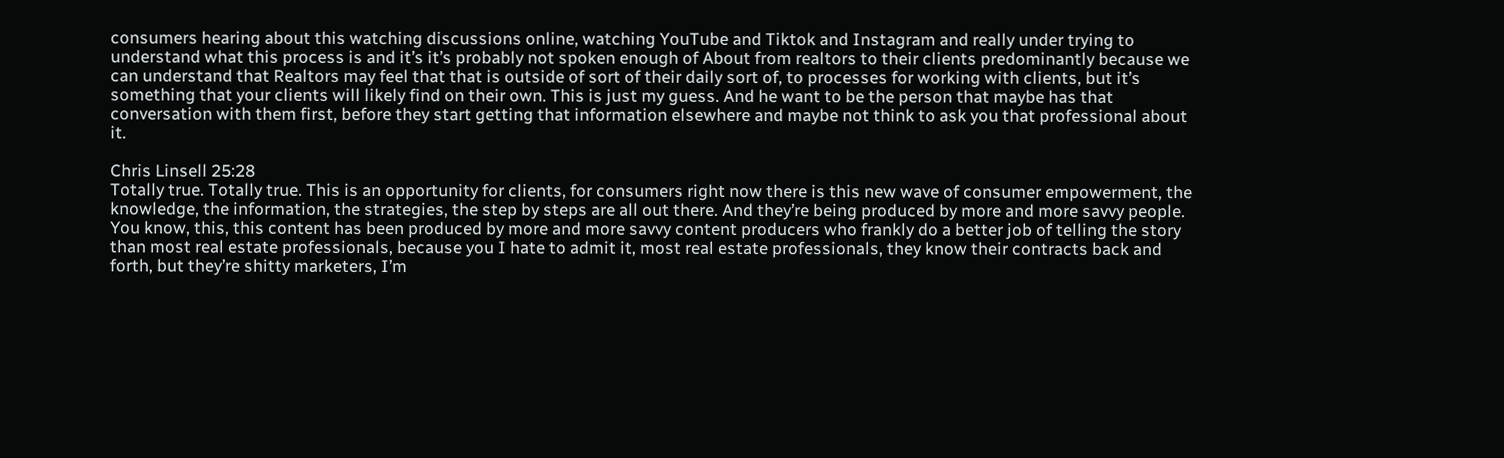consumers hearing about this watching discussions online, watching YouTube and Tiktok and Instagram and really under trying to understand what this process is and it’s it’s probably not spoken enough of About from realtors to their clients predominantly because we can understand that Realtors may feel that that is outside of sort of their daily sort of, to processes for working with clients, but it’s something that your clients will likely find on their own. This is just my guess. And he want to be the person that maybe has that conversation with them first, before they start getting that information elsewhere and maybe not think to ask you that professional about it.

Chris Linsell 25:28
Totally true. Totally true. This is an opportunity for clients, for consumers right now there is this new wave of consumer empowerment, the knowledge, the information, the strategies, the step by steps are all out there. And they’re being produced by more and more savvy people. You know, this, this content has been produced by more and more savvy content producers who frankly do a better job of telling the story than most real estate professionals, because you I hate to admit it, most real estate professionals, they know their contracts back and forth, but they’re shitty marketers, I’m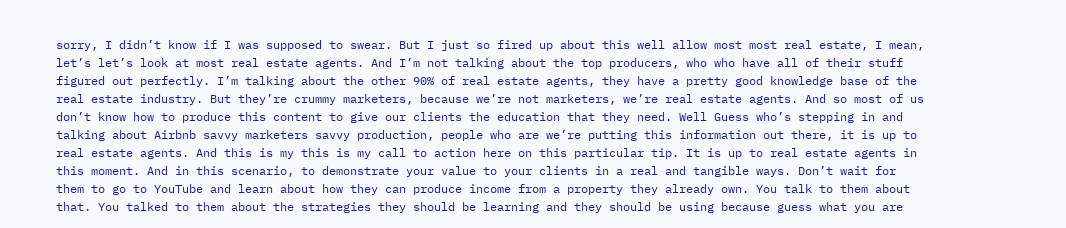sorry, I didn’t know if I was supposed to swear. But I just so fired up about this well allow most most real estate, I mean, let’s let’s look at most real estate agents. And I’m not talking about the top producers, who who have all of their stuff figured out perfectly. I’m talking about the other 90% of real estate agents, they have a pretty good knowledge base of the real estate industry. But they’re crummy marketers, because we’re not marketers, we’re real estate agents. And so most of us don’t know how to produce this content to give our clients the education that they need. Well Guess who’s stepping in and talking about Airbnb savvy marketers savvy production, people who are we’re putting this information out there, it is up to real estate agents. And this is my this is my call to action here on this particular tip. It is up to real estate agents in this moment. And in this scenario, to demonstrate your value to your clients in a real and tangible ways. Don’t wait for them to go to YouTube and learn about how they can produce income from a property they already own. You talk to them about that. You talked to them about the strategies they should be learning and they should be using because guess what you are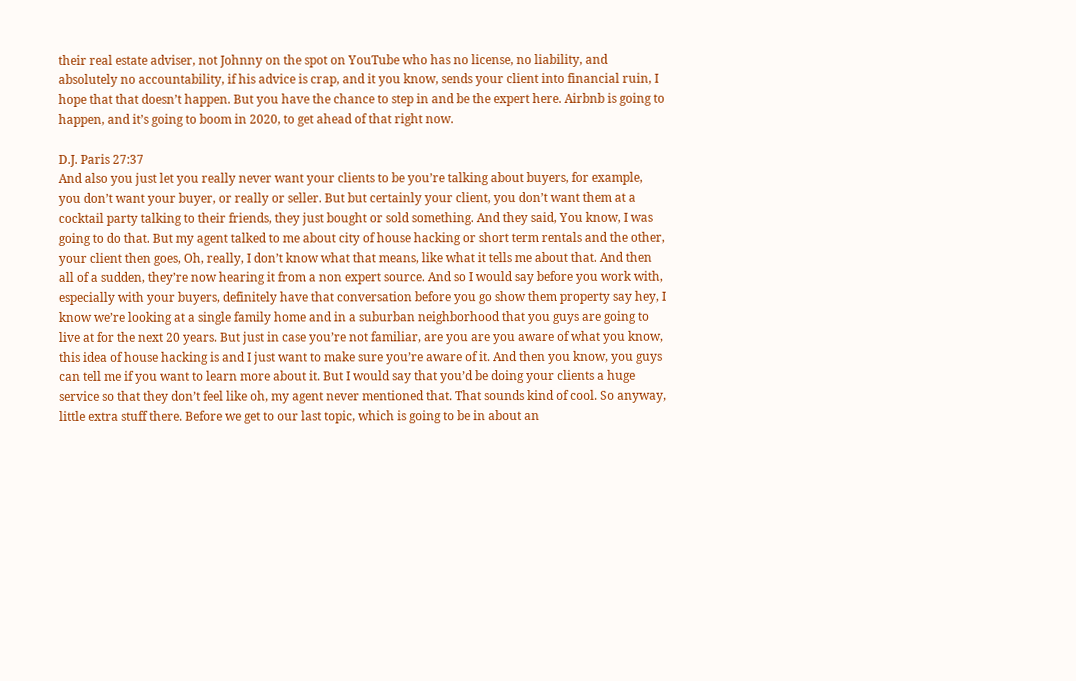their real estate adviser, not Johnny on the spot on YouTube who has no license, no liability, and absolutely no accountability, if his advice is crap, and it you know, sends your client into financial ruin, I hope that that doesn’t happen. But you have the chance to step in and be the expert here. Airbnb is going to happen, and it’s going to boom in 2020, to get ahead of that right now.

D.J. Paris 27:37
And also you just let you really never want your clients to be you’re talking about buyers, for example, you don’t want your buyer, or really or seller. But but certainly your client, you don’t want them at a cocktail party talking to their friends, they just bought or sold something. And they said, You know, I was going to do that. But my agent talked to me about city of house hacking or short term rentals and the other, your client then goes, Oh, really, I don’t know what that means, like what it tells me about that. And then all of a sudden, they’re now hearing it from a non expert source. And so I would say before you work with, especially with your buyers, definitely have that conversation before you go show them property say hey, I know we’re looking at a single family home and in a suburban neighborhood that you guys are going to live at for the next 20 years. But just in case you’re not familiar, are you are you aware of what you know, this idea of house hacking is and I just want to make sure you’re aware of it. And then you know, you guys can tell me if you want to learn more about it. But I would say that you’d be doing your clients a huge service so that they don’t feel like oh, my agent never mentioned that. That sounds kind of cool. So anyway, little extra stuff there. Before we get to our last topic, which is going to be in about an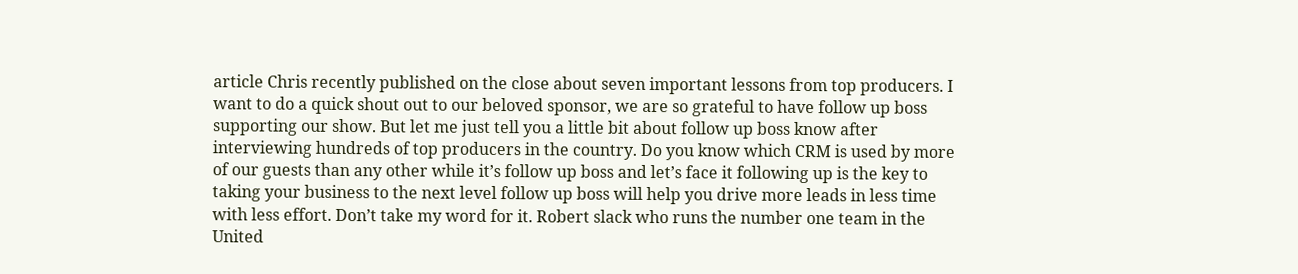article Chris recently published on the close about seven important lessons from top producers. I want to do a quick shout out to our beloved sponsor, we are so grateful to have follow up boss supporting our show. But let me just tell you a little bit about follow up boss know after interviewing hundreds of top producers in the country. Do you know which CRM is used by more of our guests than any other while it’s follow up boss and let’s face it following up is the key to taking your business to the next level follow up boss will help you drive more leads in less time with less effort. Don’t take my word for it. Robert slack who runs the number one team in the United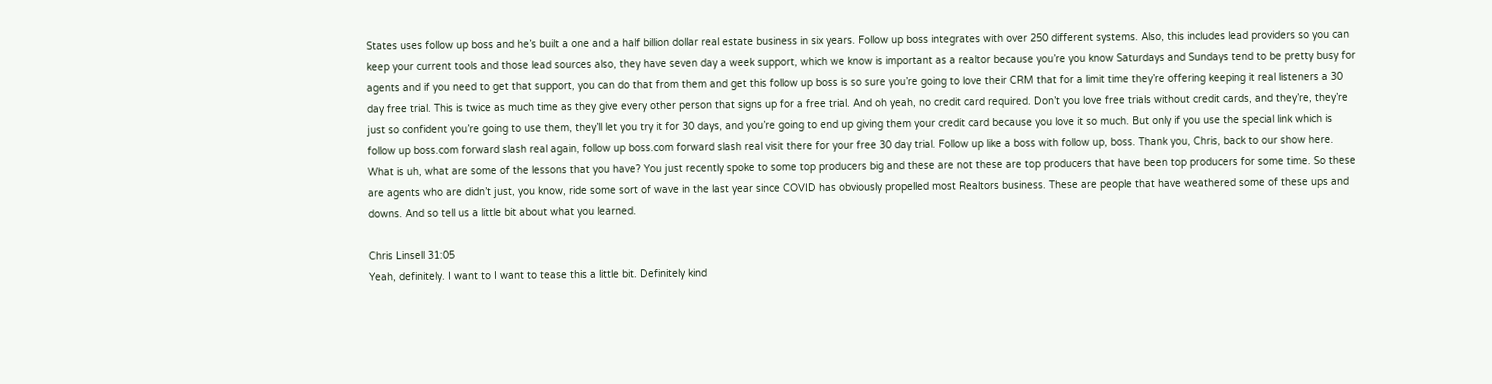States uses follow up boss and he’s built a one and a half billion dollar real estate business in six years. Follow up boss integrates with over 250 different systems. Also, this includes lead providers so you can keep your current tools and those lead sources also, they have seven day a week support, which we know is important as a realtor because you’re you know Saturdays and Sundays tend to be pretty busy for agents and if you need to get that support, you can do that from them and get this follow up boss is so sure you’re going to love their CRM that for a limit time they’re offering keeping it real listeners a 30 day free trial. This is twice as much time as they give every other person that signs up for a free trial. And oh yeah, no credit card required. Don’t you love free trials without credit cards, and they’re, they’re just so confident you’re going to use them, they’ll let you try it for 30 days, and you’re going to end up giving them your credit card because you love it so much. But only if you use the special link which is follow up boss.com forward slash real again, follow up boss.com forward slash real visit there for your free 30 day trial. Follow up like a boss with follow up, boss. Thank you, Chris, back to our show here. What is uh, what are some of the lessons that you have? You just recently spoke to some top producers big and these are not these are top producers that have been top producers for some time. So these are agents who are didn’t just, you know, ride some sort of wave in the last year since COVID has obviously propelled most Realtors business. These are people that have weathered some of these ups and downs. And so tell us a little bit about what you learned.

Chris Linsell 31:05
Yeah, definitely. I want to I want to tease this a little bit. Definitely kind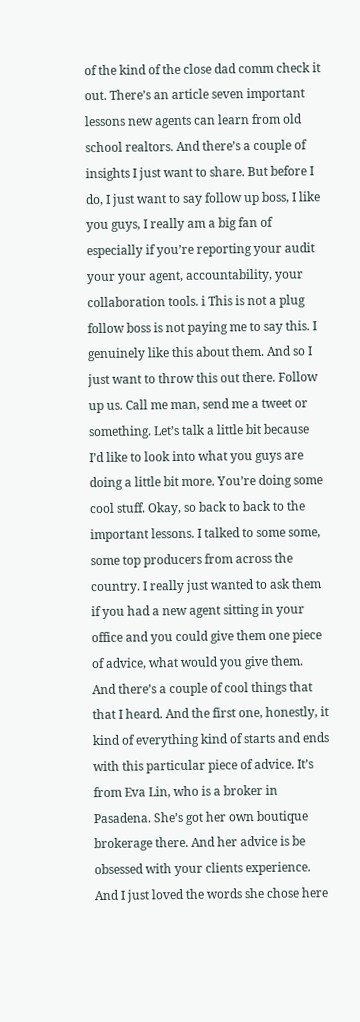of the kind of the close dad comm check it out. There’s an article seven important lessons new agents can learn from old school realtors. And there’s a couple of insights I just want to share. But before I do, I just want to say follow up boss, I like you guys, I really am a big fan of especially if you’re reporting your audit your your agent, accountability, your collaboration tools. i This is not a plug follow boss is not paying me to say this. I genuinely like this about them. And so I just want to throw this out there. Follow up us. Call me man, send me a tweet or something. Let’s talk a little bit because I’d like to look into what you guys are doing a little bit more. You’re doing some cool stuff. Okay, so back to back to the important lessons. I talked to some some, some top producers from across the country. I really just wanted to ask them if you had a new agent sitting in your office and you could give them one piece of advice, what would you give them. And there’s a couple of cool things that that I heard. And the first one, honestly, it kind of everything kind of starts and ends with this particular piece of advice. It’s from Eva Lin, who is a broker in Pasadena. She’s got her own boutique brokerage there. And her advice is be obsessed with your clients experience. And I just loved the words she chose here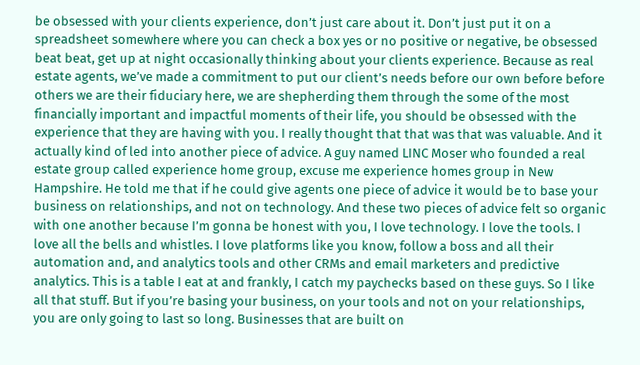be obsessed with your clients experience, don’t just care about it. Don’t just put it on a spreadsheet somewhere where you can check a box yes or no positive or negative, be obsessed beat beat, get up at night occasionally thinking about your clients experience. Because as real estate agents, we’ve made a commitment to put our client’s needs before our own before before others we are their fiduciary here, we are shepherding them through the some of the most financially important and impactful moments of their life, you should be obsessed with the experience that they are having with you. I really thought that that was that was valuable. And it actually kind of led into another piece of advice. A guy named LINC Moser who founded a real estate group called experience home group, excuse me experience homes group in New Hampshire. He told me that if he could give agents one piece of advice it would be to base your business on relationships, and not on technology. And these two pieces of advice felt so organic with one another because I’m gonna be honest with you, I love technology. I love the tools. I love all the bells and whistles. I love platforms like you know, follow a boss and all their automation and, and analytics tools and other CRMs and email marketers and predictive analytics. This is a table I eat at and frankly, I catch my paychecks based on these guys. So I like all that stuff. But if you’re basing your business, on your tools and not on your relationships, you are only going to last so long. Businesses that are built on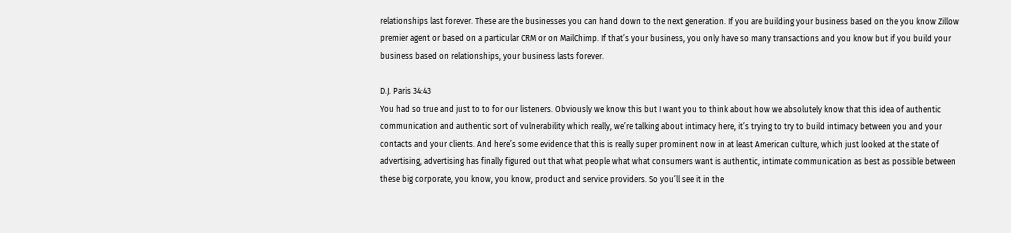relationships last forever. These are the businesses you can hand down to the next generation. If you are building your business based on the you know Zillow premier agent or based on a particular CRM or on MailChimp. If that’s your business, you only have so many transactions and you know but if you build your business based on relationships, your business lasts forever.

D.J. Paris 34:43
You had so true and just to to for our listeners. Obviously we know this but I want you to think about how we absolutely know that this idea of authentic communication and authentic sort of vulnerability which really, we’re talking about intimacy here, it’s trying to try to build intimacy between you and your contacts and your clients. And here’s some evidence that this is really super prominent now in at least American culture, which just looked at the state of advertising, advertising has finally figured out that what people what what consumers want is authentic, intimate communication as best as possible between these big corporate, you know, you know, product and service providers. So you’ll see it in the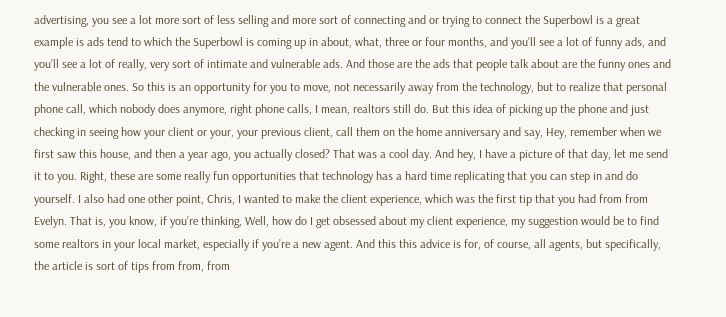advertising, you see a lot more sort of less selling and more sort of connecting and or trying to connect the Superbowl is a great example is ads tend to which the Superbowl is coming up in about, what, three or four months, and you’ll see a lot of funny ads, and you’ll see a lot of really, very sort of intimate and vulnerable ads. And those are the ads that people talk about are the funny ones and the vulnerable ones. So this is an opportunity for you to move, not necessarily away from the technology, but to realize that personal phone call, which nobody does anymore, right phone calls, I mean, realtors still do. But this idea of picking up the phone and just checking in seeing how your client or your, your previous client, call them on the home anniversary and say, Hey, remember when we first saw this house, and then a year ago, you actually closed? That was a cool day. And hey, I have a picture of that day, let me send it to you. Right, these are some really fun opportunities that technology has a hard time replicating that you can step in and do yourself. I also had one other point, Chris, I wanted to make the client experience, which was the first tip that you had from from Evelyn. That is, you know, if you’re thinking, Well, how do I get obsessed about my client experience, my suggestion would be to find some realtors in your local market, especially if you’re a new agent. And this this advice is for, of course, all agents, but specifically, the article is sort of tips from from, from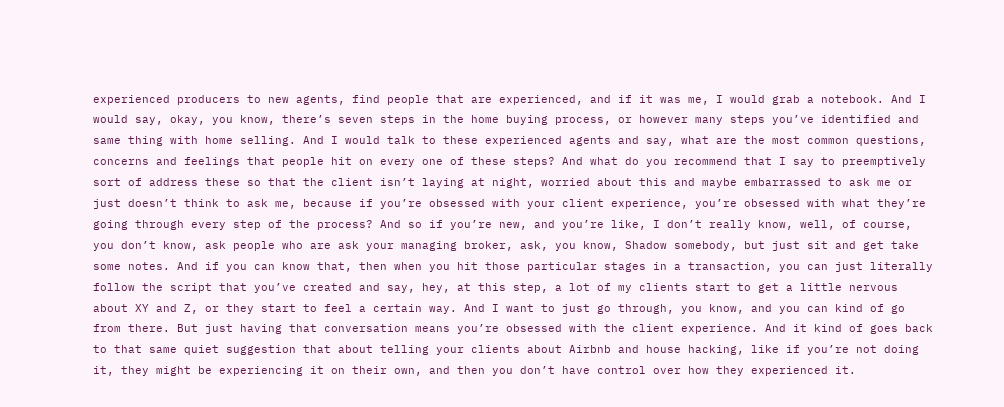experienced producers to new agents, find people that are experienced, and if it was me, I would grab a notebook. And I would say, okay, you know, there’s seven steps in the home buying process, or however many steps you’ve identified and same thing with home selling. And I would talk to these experienced agents and say, what are the most common questions, concerns and feelings that people hit on every one of these steps? And what do you recommend that I say to preemptively sort of address these so that the client isn’t laying at night, worried about this and maybe embarrassed to ask me or just doesn’t think to ask me, because if you’re obsessed with your client experience, you’re obsessed with what they’re going through every step of the process? And so if you’re new, and you’re like, I don’t really know, well, of course, you don’t know, ask people who are ask your managing broker, ask, you know, Shadow somebody, but just sit and get take some notes. And if you can know that, then when you hit those particular stages in a transaction, you can just literally follow the script that you’ve created and say, hey, at this step, a lot of my clients start to get a little nervous about XY and Z, or they start to feel a certain way. And I want to just go through, you know, and you can kind of go from there. But just having that conversation means you’re obsessed with the client experience. And it kind of goes back to that same quiet suggestion that about telling your clients about Airbnb and house hacking, like if you’re not doing it, they might be experiencing it on their own, and then you don’t have control over how they experienced it.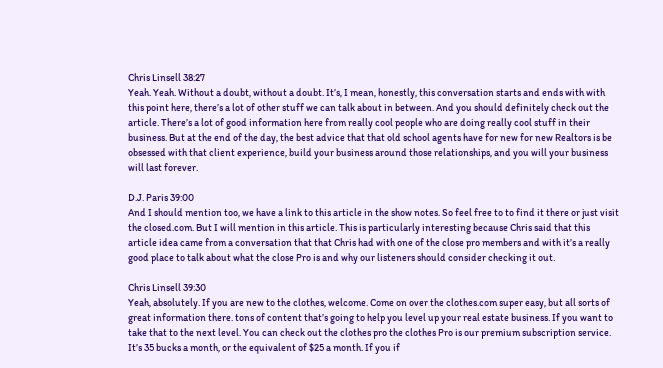Chris Linsell 38:27
Yeah. Yeah. Without a doubt, without a doubt. It’s, I mean, honestly, this conversation starts and ends with with this point here, there’s a lot of other stuff we can talk about in between. And you should definitely check out the article. There’s a lot of good information here from really cool people who are doing really cool stuff in their business. But at the end of the day, the best advice that that old school agents have for new for new Realtors is be obsessed with that client experience, build your business around those relationships, and you will your business will last forever.

D.J. Paris 39:00
And I should mention too, we have a link to this article in the show notes. So feel free to to find it there or just visit the closed.com. But I will mention in this article. This is particularly interesting because Chris said that this article idea came from a conversation that that Chris had with one of the close pro members and with it’s a really good place to talk about what the close Pro is and why our listeners should consider checking it out.

Chris Linsell 39:30
Yeah, absolutely. If you are new to the clothes, welcome. Come on over the clothes.com super easy, but all sorts of great information there. tons of content that’s going to help you level up your real estate business. If you want to take that to the next level. You can check out the clothes pro the clothes Pro is our premium subscription service. It’s 35 bucks a month, or the equivalent of $25 a month. If you if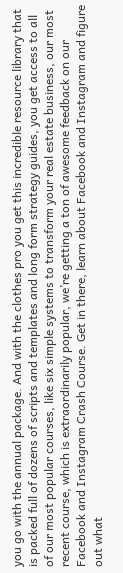you go with the annual package. And with the clothes pro you get this incredible resource library that is packed full of dozens of scripts and templates and long form strategy guides, you get access to all of our most popular courses, like six simple systems to transform your real estate business, our most recent course, which is extraordinarily popular, we’re getting a ton of awesome feedback on our Facebook and Instagram Crash Course. Get in there, learn about Facebook and Instagram and figure out what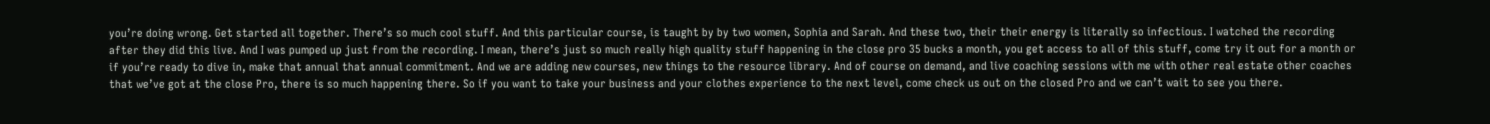you’re doing wrong. Get started all together. There’s so much cool stuff. And this particular course, is taught by by two women, Sophia and Sarah. And these two, their their energy is literally so infectious. I watched the recording after they did this live. And I was pumped up just from the recording. I mean, there’s just so much really high quality stuff happening in the close pro 35 bucks a month, you get access to all of this stuff, come try it out for a month or if you’re ready to dive in, make that annual that annual commitment. And we are adding new courses, new things to the resource library. And of course on demand, and live coaching sessions with me with other real estate other coaches that we’ve got at the close Pro, there is so much happening there. So if you want to take your business and your clothes experience to the next level, come check us out on the closed Pro and we can’t wait to see you there.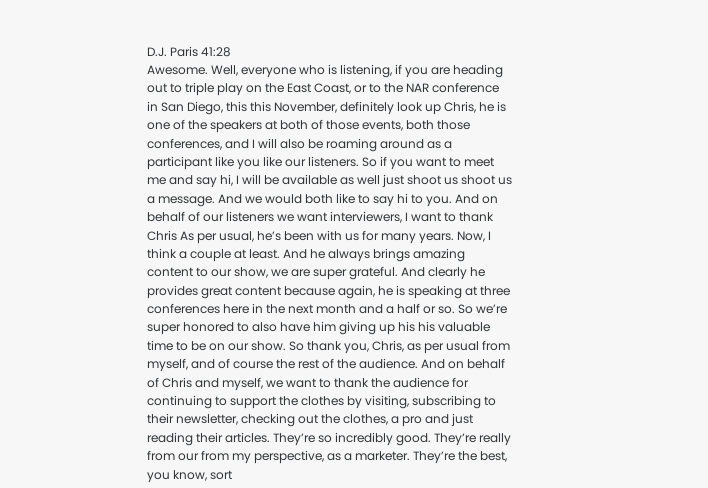D.J. Paris 41:28
Awesome. Well, everyone who is listening, if you are heading out to triple play on the East Coast, or to the NAR conference in San Diego, this this November, definitely look up Chris, he is one of the speakers at both of those events, both those conferences, and I will also be roaming around as a participant like you like our listeners. So if you want to meet me and say hi, I will be available as well just shoot us shoot us a message. And we would both like to say hi to you. And on behalf of our listeners we want interviewers, I want to thank Chris As per usual, he’s been with us for many years. Now, I think a couple at least. And he always brings amazing content to our show, we are super grateful. And clearly he provides great content because again, he is speaking at three conferences here in the next month and a half or so. So we’re super honored to also have him giving up his his valuable time to be on our show. So thank you, Chris, as per usual from myself, and of course the rest of the audience. And on behalf of Chris and myself, we want to thank the audience for continuing to support the clothes by visiting, subscribing to their newsletter, checking out the clothes, a pro and just reading their articles. They’re so incredibly good. They’re really from our from my perspective, as a marketer. They’re the best, you know, sort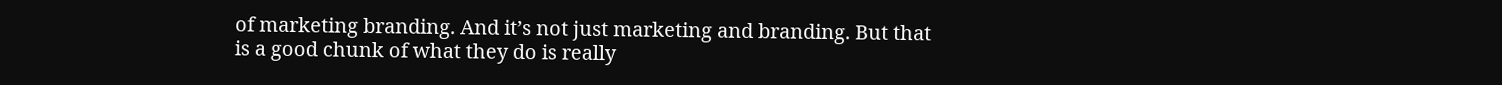of marketing branding. And it’s not just marketing and branding. But that is a good chunk of what they do is really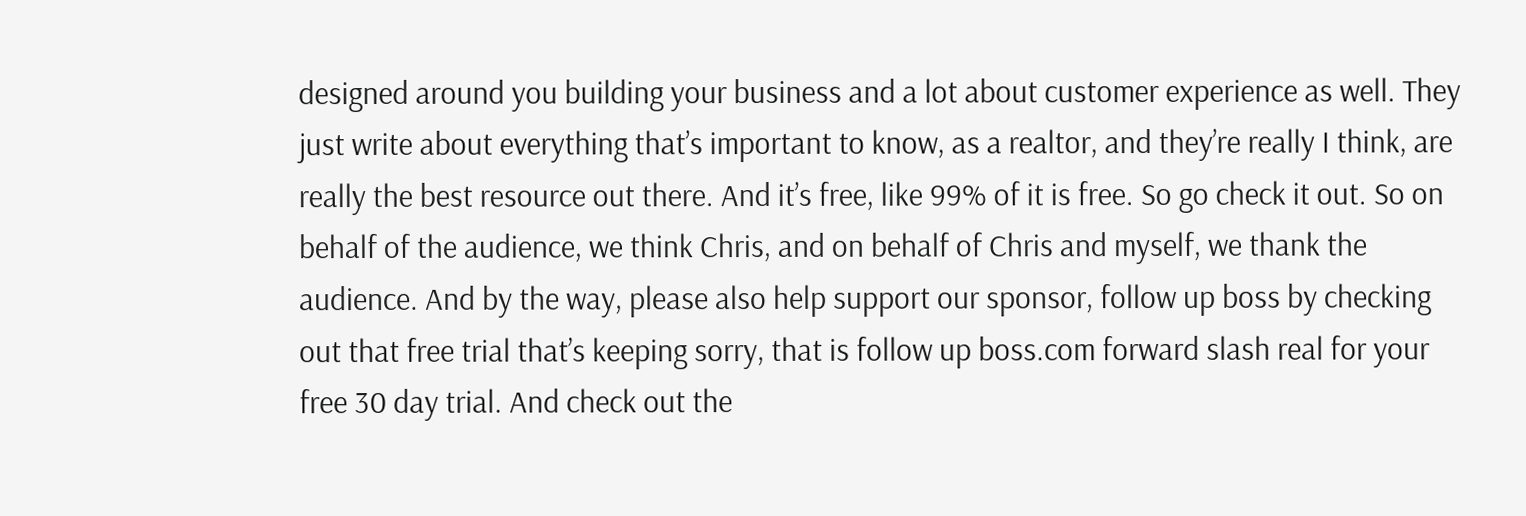designed around you building your business and a lot about customer experience as well. They just write about everything that’s important to know, as a realtor, and they’re really I think, are really the best resource out there. And it’s free, like 99% of it is free. So go check it out. So on behalf of the audience, we think Chris, and on behalf of Chris and myself, we thank the audience. And by the way, please also help support our sponsor, follow up boss by checking out that free trial that’s keeping sorry, that is follow up boss.com forward slash real for your free 30 day trial. And check out the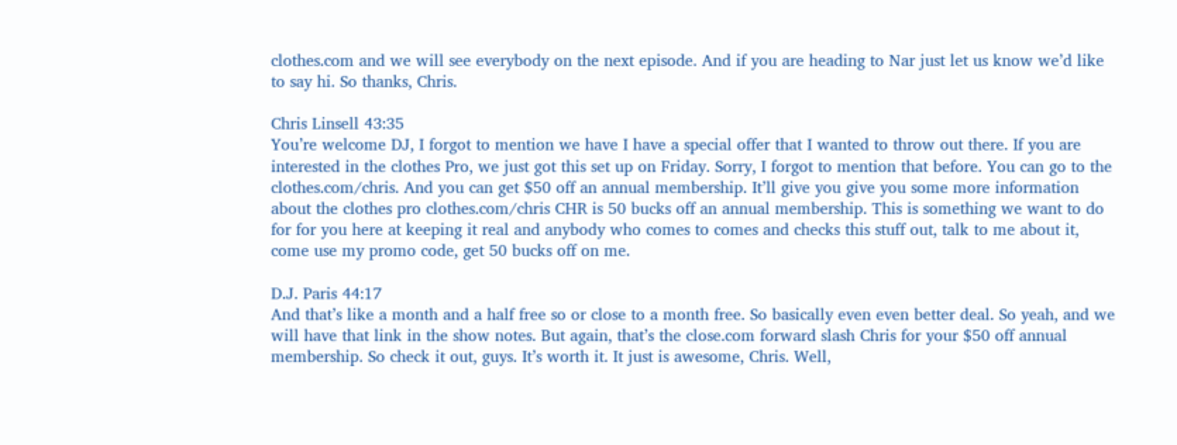clothes.com and we will see everybody on the next episode. And if you are heading to Nar just let us know we’d like to say hi. So thanks, Chris.

Chris Linsell 43:35
You’re welcome DJ, I forgot to mention we have I have a special offer that I wanted to throw out there. If you are interested in the clothes Pro, we just got this set up on Friday. Sorry, I forgot to mention that before. You can go to the clothes.com/chris. And you can get $50 off an annual membership. It’ll give you give you some more information about the clothes pro clothes.com/chris CHR is 50 bucks off an annual membership. This is something we want to do for for you here at keeping it real and anybody who comes to comes and checks this stuff out, talk to me about it, come use my promo code, get 50 bucks off on me.

D.J. Paris 44:17
And that’s like a month and a half free so or close to a month free. So basically even even better deal. So yeah, and we will have that link in the show notes. But again, that’s the close.com forward slash Chris for your $50 off annual membership. So check it out, guys. It’s worth it. It just is awesome, Chris. Well,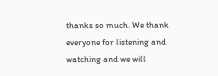thanks so much. We thank everyone for listening and watching and we will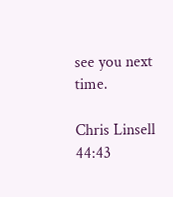see you next time.

Chris Linsell 44:43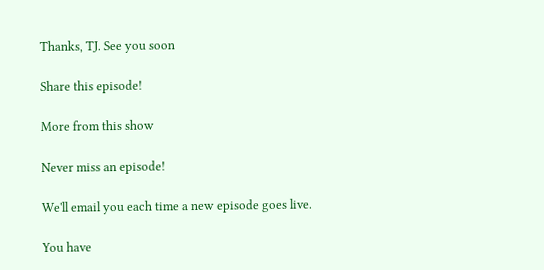Thanks, TJ. See you soon

Share this episode!

More from this show

Never miss an episode!

We'll email you each time a new episode goes live.

You have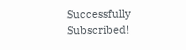Successfully Subscribed!